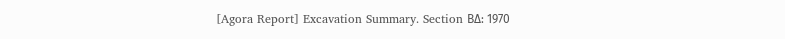[Agora Report] Excavation Summary. Section ΒΔ: 1970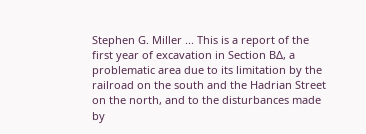Stephen G. Miller ... This is a report of the first year of excavation in Section ΒΔ, a problematic area due to its limitation by the railroad on the south and the Hadrian Street on the north, and to the disturbances made by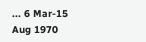... 6 Mar-15 Aug 1970